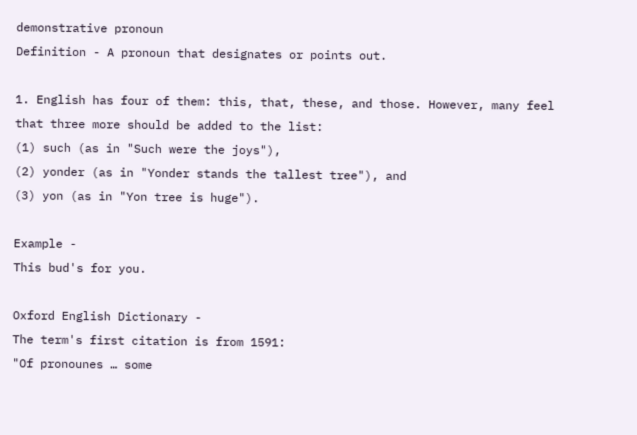demonstrative pronoun
Definition - A pronoun that designates or points out.

1. English has four of them: this, that, these, and those. However, many feel that three more should be added to the list:
(1) such (as in "Such were the joys"),
(2) yonder (as in "Yonder stands the tallest tree"), and
(3) yon (as in "Yon tree is huge").

Example -
This bud's for you.

Oxford English Dictionary -
The term's first citation is from 1591:
"Of pronounes … some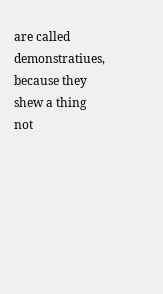are called demonstratiues, because they shew a thing not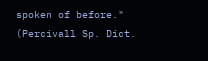spoken of before."
(Percivall Sp. Dict.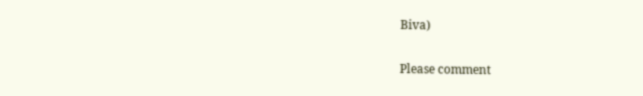Biva)

Please comment